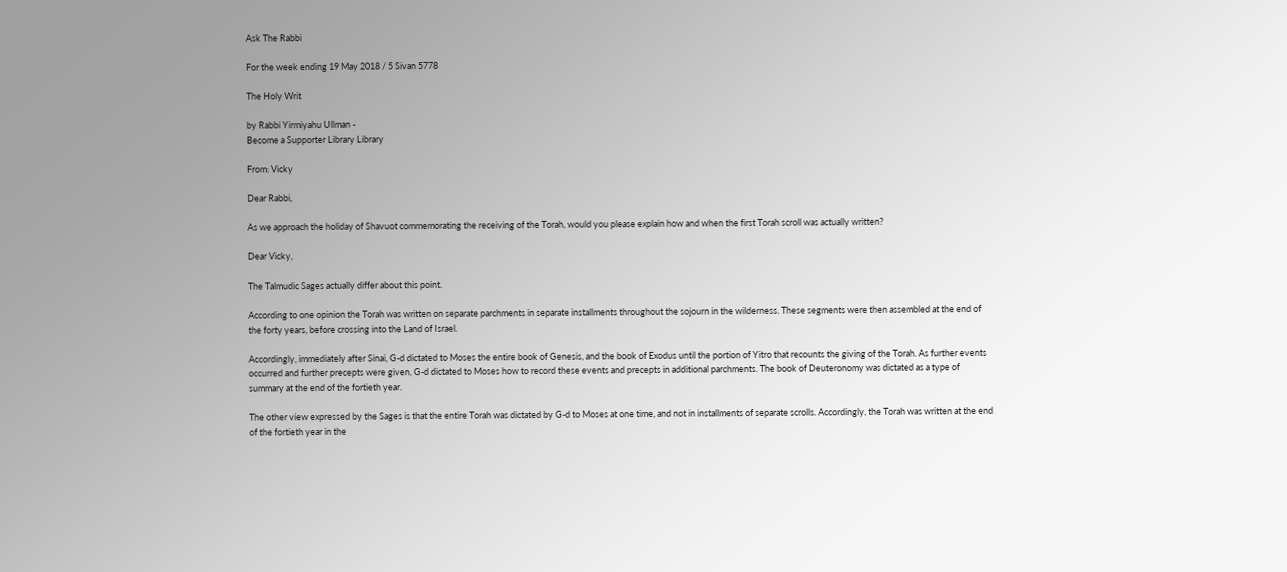Ask The Rabbi

For the week ending 19 May 2018 / 5 Sivan 5778

The Holy Writ

by Rabbi Yirmiyahu Ullman -
Become a Supporter Library Library

From: Vicky

Dear Rabbi,

As we approach the holiday of Shavuot commemorating the receiving of the Torah, would you please explain how and when the first Torah scroll was actually written?

Dear Vicky,

The Talmudic Sages actually differ about this point.

According to one opinion the Torah was written on separate parchments in separate installments throughout the sojourn in the wilderness. These segments were then assembled at the end of the forty years, before crossing into the Land of Israel.

Accordingly, immediately after Sinai, G-d dictated to Moses the entire book of Genesis, and the book of Exodus until the portion of Yitro that recounts the giving of the Torah. As further events occurred and further precepts were given, G-d dictated to Moses how to record these events and precepts in additional parchments. The book of Deuteronomy was dictated as a type of summary at the end of the fortieth year.

The other view expressed by the Sages is that the entire Torah was dictated by G-d to Moses at one time, and not in installments of separate scrolls. Accordingly, the Torah was written at the end of the fortieth year in the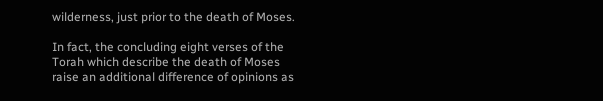wilderness, just prior to the death of Moses.

In fact, the concluding eight verses of the Torah which describe the death of Moses raise an additional difference of opinions as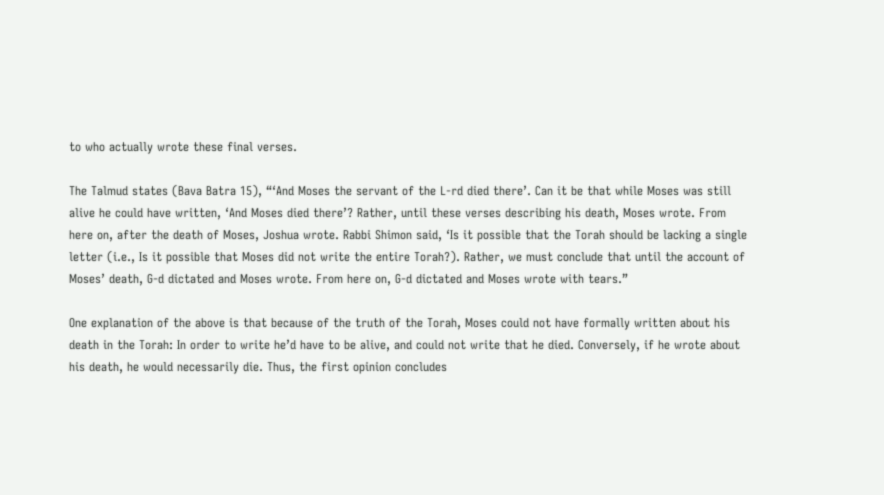to who actually wrote these final verses.

The Talmud states (Bava Batra 15), “‘And Moses the servant of the L-rd died there’. Can it be that while Moses was still alive he could have written, ‘And Moses died there’? Rather, until these verses describing his death, Moses wrote. From here on, after the death of Moses, Joshua wrote. Rabbi Shimon said, ‘Is it possible that the Torah should be lacking a single letter (i.e., Is it possible that Moses did not write the entire Torah?). Rather, we must conclude that until the account of Moses’ death, G-d dictated and Moses wrote. From here on, G-d dictated and Moses wrote with tears.”

One explanation of the above is that because of the truth of the Torah, Moses could not have formally written about his death in the Torah: In order to write he’d have to be alive, and could not write that he died. Conversely, if he wrote about his death, he would necessarily die. Thus, the first opinion concludes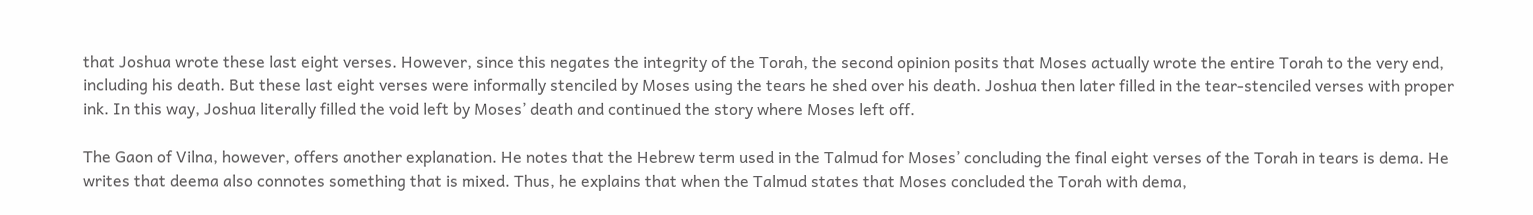that Joshua wrote these last eight verses. However, since this negates the integrity of the Torah, the second opinion posits that Moses actually wrote the entire Torah to the very end, including his death. But these last eight verses were informally stenciled by Moses using the tears he shed over his death. Joshua then later filled in the tear-stenciled verses with proper ink. In this way, Joshua literally filled the void left by Moses’ death and continued the story where Moses left off.

The Gaon of Vilna, however, offers another explanation. He notes that the Hebrew term used in the Talmud for Moses’ concluding the final eight verses of the Torah in tears is dema. He writes that deema also connotes something that is mixed. Thus, he explains that when the Talmud states that Moses concluded the Torah with dema,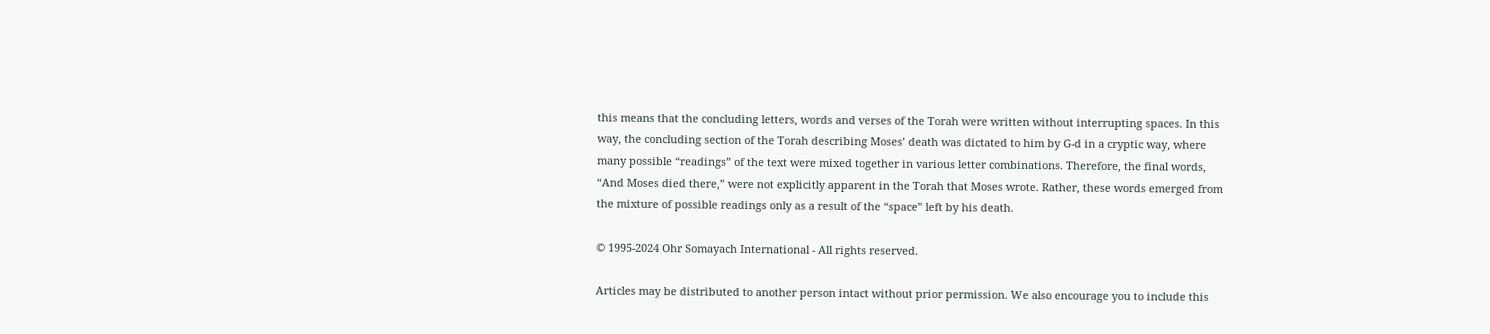this means that the concluding letters, words and verses of the Torah were written without interrupting spaces. In this way, the concluding section of the Torah describing Moses’ death was dictated to him by G-d in a cryptic way, where many possible “readings” of the text were mixed together in various letter combinations. Therefore, the final words, “And Moses died there,” were not explicitly apparent in the Torah that Moses wrote. Rather, these words emerged from the mixture of possible readings only as a result of the “space” left by his death.

© 1995-2024 Ohr Somayach International - All rights reserved.

Articles may be distributed to another person intact without prior permission. We also encourage you to include this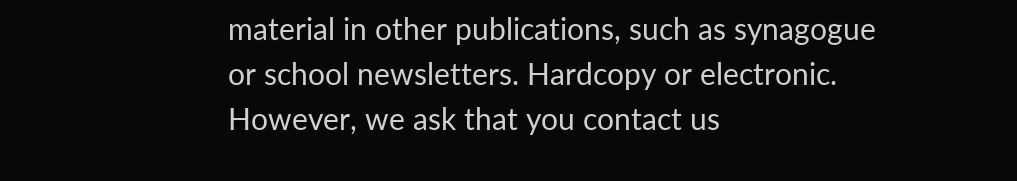material in other publications, such as synagogue or school newsletters. Hardcopy or electronic. However, we ask that you contact us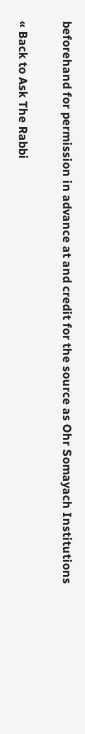beforehand for permission in advance at and credit for the source as Ohr Somayach Institutions

« Back to Ask The Rabbi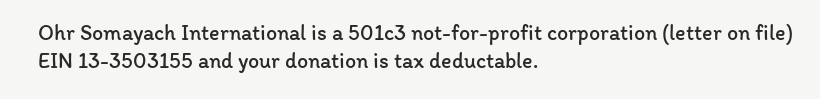Ohr Somayach International is a 501c3 not-for-profit corporation (letter on file) EIN 13-3503155 and your donation is tax deductable.